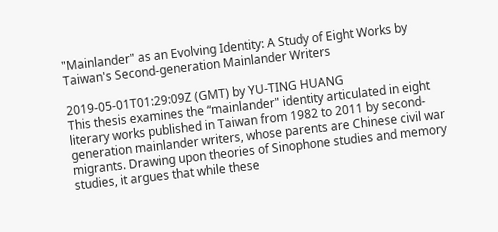"Mainlander" as an Evolving Identity: A Study of Eight Works by Taiwan's Second-generation Mainlander Writers

2019-05-01T01:29:09Z (GMT) by YU-TING HUANG
This thesis examines the “mainlander" identity articulated in eight literary works published in Taiwan from 1982 to 2011 by second-generation mainlander writers, whose parents are Chinese civil war migrants. Drawing upon theories of Sinophone studies and memory studies, it argues that while these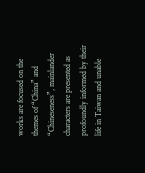works are focused on the themes of “China” and “Chineseness”, mainlander characters are presented as profoundly informed by their life in Taiwan and unable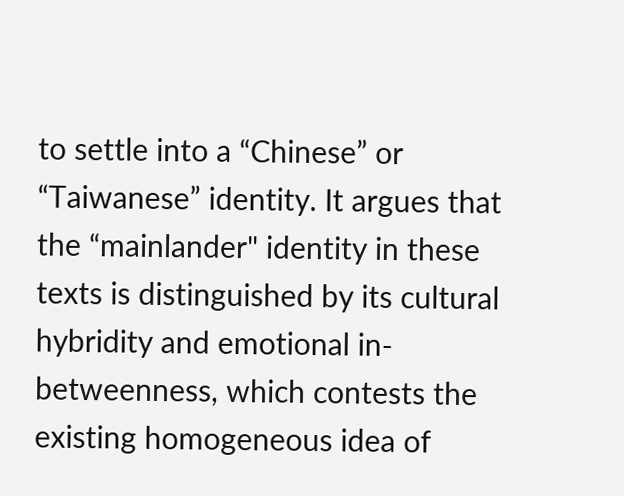to settle into a “Chinese” or “Taiwanese” identity. It argues that the “mainlander" identity in these texts is distinguished by its cultural hybridity and emotional in-betweenness, which contests the existing homogeneous idea of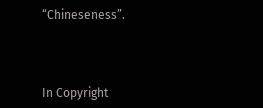“Chineseness”.



In Copyright